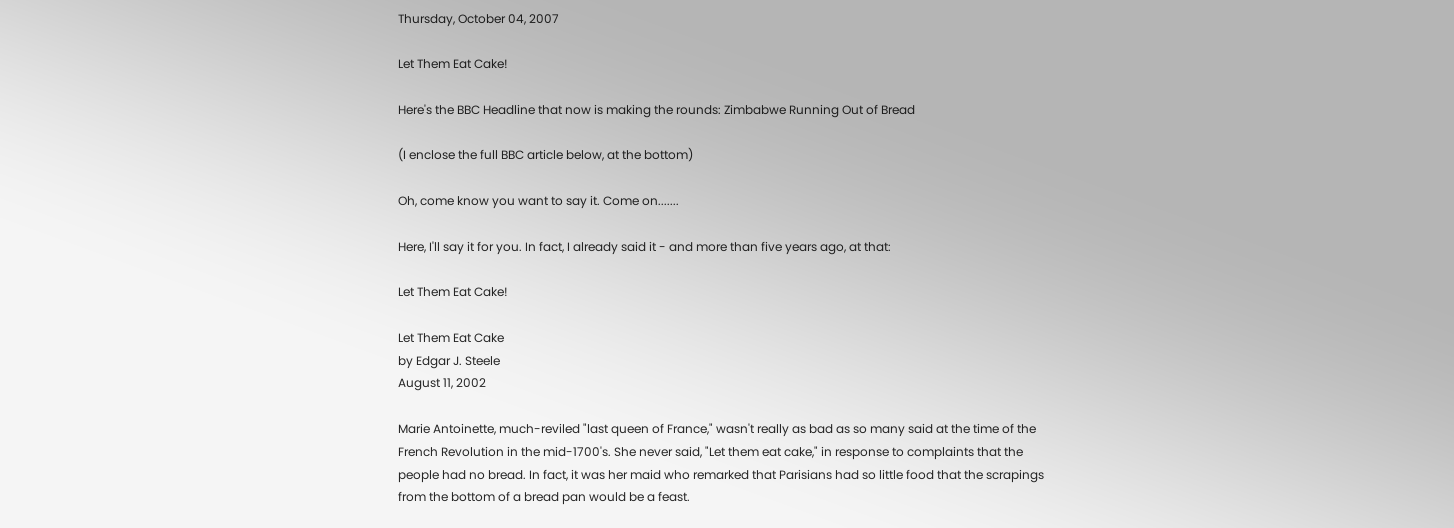Thursday, October 04, 2007

Let Them Eat Cake!

Here's the BBC Headline that now is making the rounds: Zimbabwe Running Out of Bread

(I enclose the full BBC article below, at the bottom)

Oh, come know you want to say it. Come on.......

Here, I'll say it for you. In fact, I already said it - and more than five years ago, at that:

Let Them Eat Cake!

Let Them Eat Cake
by Edgar J. Steele
August 11, 2002

Marie Antoinette, much-reviled "last queen of France," wasn't really as bad as so many said at the time of the French Revolution in the mid-1700's. She never said, "Let them eat cake," in response to complaints that the people had no bread. In fact, it was her maid who remarked that Parisians had so little food that the scrapings from the bottom of a bread pan would be a feast.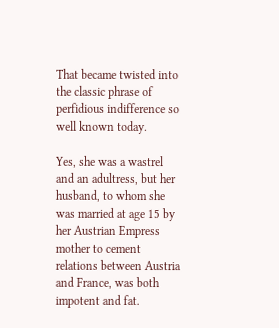That became twisted into the classic phrase of perfidious indifference so well known today.

Yes, she was a wastrel and an adultress, but her husband, to whom she was married at age 15 by her Austrian Empress mother to cement relations between Austria and France, was both impotent and fat.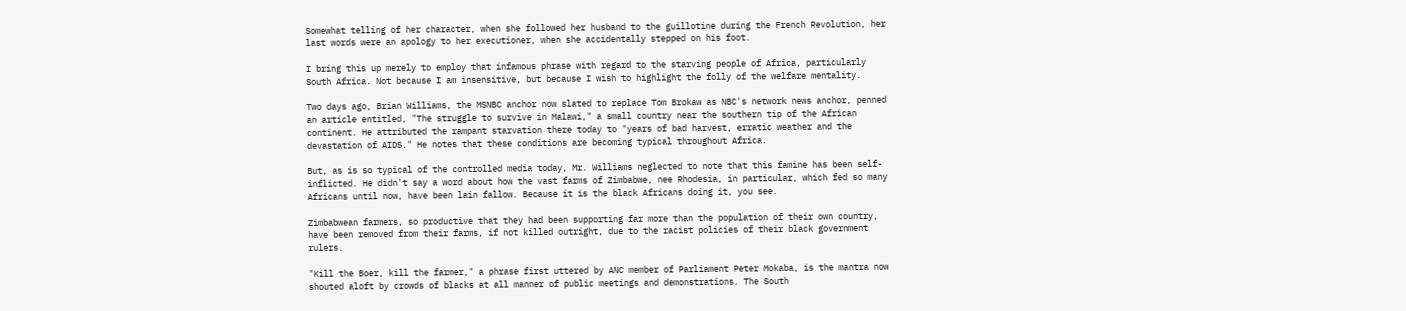Somewhat telling of her character, when she followed her husband to the guillotine during the French Revolution, her last words were an apology to her executioner, when she accidentally stepped on his foot.

I bring this up merely to employ that infamous phrase with regard to the starving people of Africa, particularly South Africa. Not because I am insensitive, but because I wish to highlight the folly of the welfare mentality.

Two days ago, Brian Williams, the MSNBC anchor now slated to replace Tom Brokaw as NBC's network news anchor, penned an article entitled, "The struggle to survive in Malawi," a small country near the southern tip of the African continent. He attributed the rampant starvation there today to "years of bad harvest, erratic weather and the devastation of AIDS." He notes that these conditions are becoming typical throughout Africa.

But, as is so typical of the controlled media today, Mr. Williams neglected to note that this famine has been self-inflicted. He didn't say a word about how the vast farms of Zimbabwe, nee Rhodesia, in particular, which fed so many Africans until now, have been lain fallow. Because it is the black Africans doing it, you see.

Zimbabwean farmers, so productive that they had been supporting far more than the population of their own country, have been removed from their farms, if not killed outright, due to the racist policies of their black government rulers.

"Kill the Boer, kill the farmer," a phrase first uttered by ANC member of Parliament Peter Mokaba, is the mantra now shouted aloft by crowds of blacks at all manner of public meetings and demonstrations. The South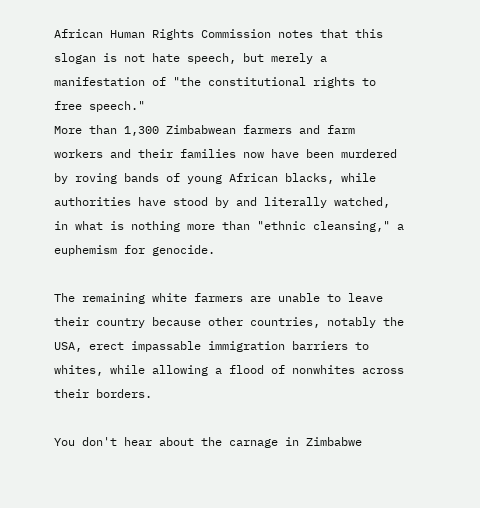African Human Rights Commission notes that this slogan is not hate speech, but merely a manifestation of "the constitutional rights to free speech."
More than 1,300 Zimbabwean farmers and farm workers and their families now have been murdered by roving bands of young African blacks, while authorities have stood by and literally watched, in what is nothing more than "ethnic cleansing," a euphemism for genocide.

The remaining white farmers are unable to leave their country because other countries, notably the USA, erect impassable immigration barriers to whites, while allowing a flood of nonwhites across their borders.

You don't hear about the carnage in Zimbabwe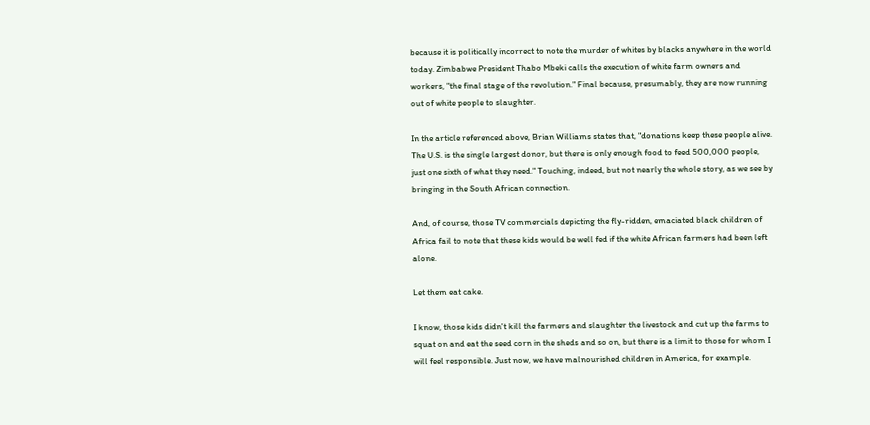because it is politically incorrect to note the murder of whites by blacks anywhere in the world today. Zimbabwe President Thabo Mbeki calls the execution of white farm owners and workers, "the final stage of the revolution." Final because, presumably, they are now running out of white people to slaughter.

In the article referenced above, Brian Williams states that, "donations keep these people alive. The U.S. is the single largest donor, but there is only enough food to feed 500,000 people, just one sixth of what they need." Touching, indeed, but not nearly the whole story, as we see by bringing in the South African connection.

And, of course, those TV commercials depicting the fly-ridden, emaciated black children of Africa fail to note that these kids would be well fed if the white African farmers had been left alone.

Let them eat cake.

I know, those kids didn't kill the farmers and slaughter the livestock and cut up the farms to squat on and eat the seed corn in the sheds and so on, but there is a limit to those for whom I will feel responsible. Just now, we have malnourished children in America, for example.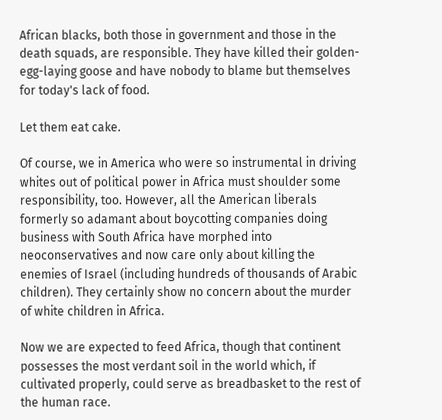African blacks, both those in government and those in the death squads, are responsible. They have killed their golden-egg-laying goose and have nobody to blame but themselves for today's lack of food.

Let them eat cake.

Of course, we in America who were so instrumental in driving whites out of political power in Africa must shoulder some responsibility, too. However, all the American liberals formerly so adamant about boycotting companies doing business with South Africa have morphed into neoconservatives and now care only about killing the enemies of Israel (including hundreds of thousands of Arabic children). They certainly show no concern about the murder of white children in Africa.

Now we are expected to feed Africa, though that continent possesses the most verdant soil in the world which, if cultivated properly, could serve as breadbasket to the rest of the human race.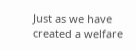Just as we have created a welfare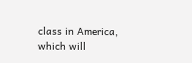class in America, which will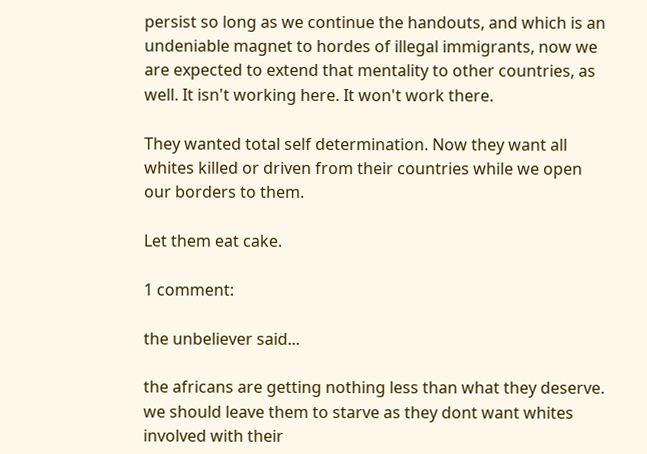persist so long as we continue the handouts, and which is an undeniable magnet to hordes of illegal immigrants, now we are expected to extend that mentality to other countries, as well. It isn't working here. It won't work there.

They wanted total self determination. Now they want all whites killed or driven from their countries while we open our borders to them.

Let them eat cake.

1 comment:

the unbeliever said...

the africans are getting nothing less than what they deserve. we should leave them to starve as they dont want whites involved with their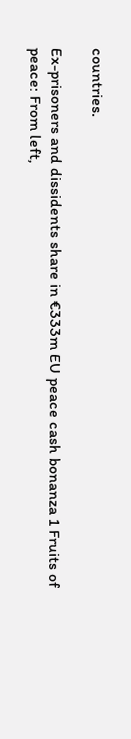countries.

Ex-prisoners and dissidents share in €333m EU peace cash bonanza 1 Fruits of peace: From left,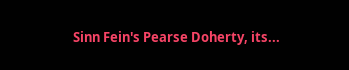Sinn Fein's Pearse Doherty, its...